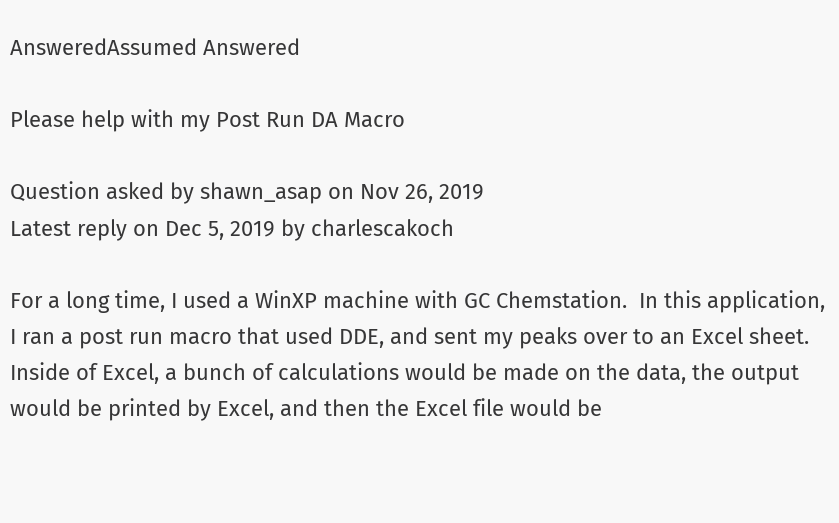AnsweredAssumed Answered

Please help with my Post Run DA Macro

Question asked by shawn_asap on Nov 26, 2019
Latest reply on Dec 5, 2019 by charlescakoch

For a long time, I used a WinXP machine with GC Chemstation.  In this application, I ran a post run macro that used DDE, and sent my peaks over to an Excel sheet.  Inside of Excel, a bunch of calculations would be made on the data, the output would be printed by Excel, and then the Excel file would be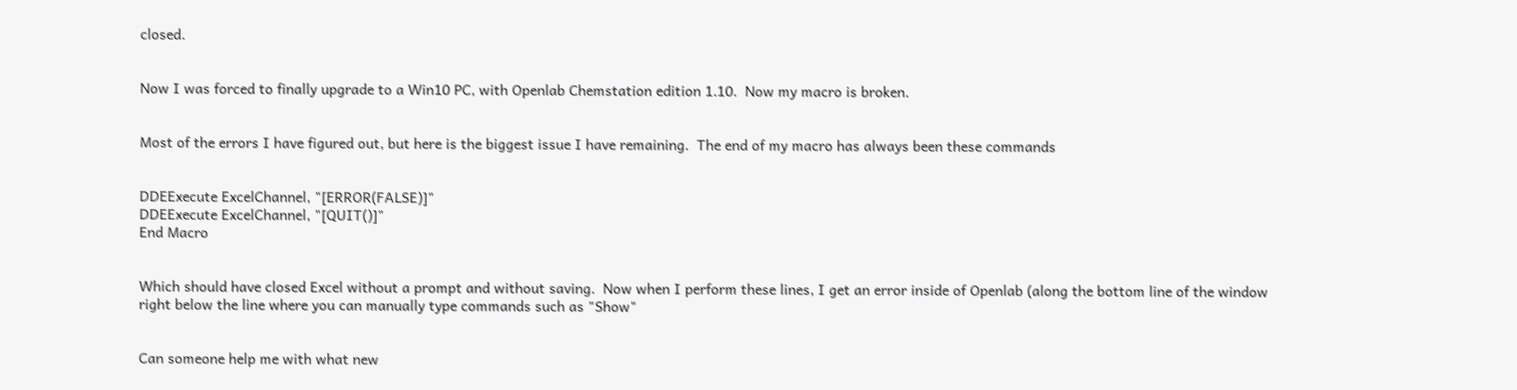closed.


Now I was forced to finally upgrade to a Win10 PC, with Openlab Chemstation edition 1.10.  Now my macro is broken.


Most of the errors I have figured out, but here is the biggest issue I have remaining.  The end of my macro has always been these commands


DDEExecute ExcelChannel, "[ERROR(FALSE)]"
DDEExecute ExcelChannel, "[QUIT()]"
End Macro


Which should have closed Excel without a prompt and without saving.  Now when I perform these lines, I get an error inside of Openlab (along the bottom line of the window right below the line where you can manually type commands such as "Show"


Can someone help me with what new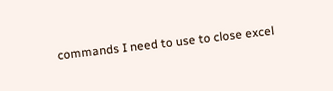commands I need to use to close excel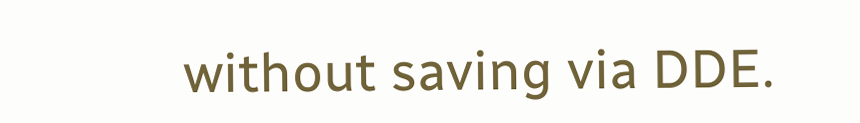without saving via DDE.